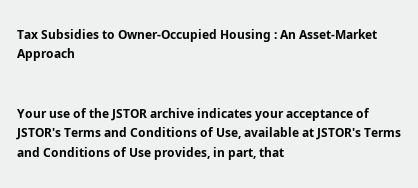Tax Subsidies to Owner-Occupied Housing : An Asset-Market Approach


Your use of the JSTOR archive indicates your acceptance of JSTOR's Terms and Conditions of Use, available at JSTOR's Terms and Conditions of Use provides, in part, that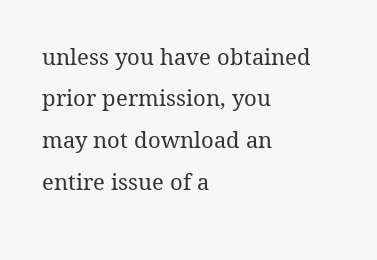unless you have obtained prior permission, you may not download an entire issue of a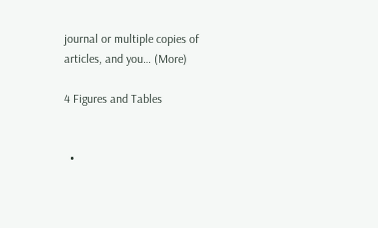journal or multiple copies of articles, and you… (More)

4 Figures and Tables


  •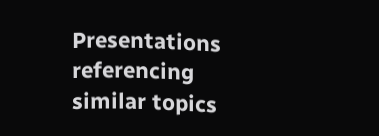Presentations referencing similar topics